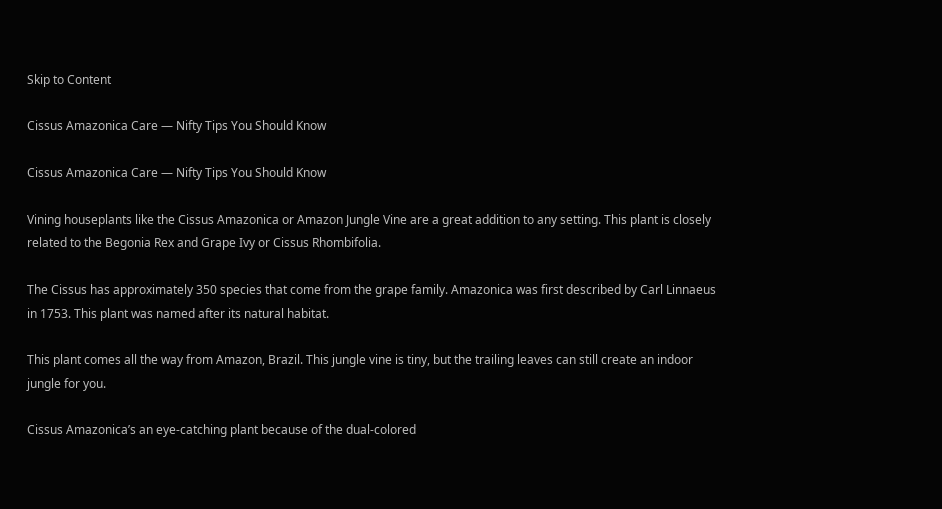Skip to Content

Cissus Amazonica Care — Nifty Tips You Should Know

Cissus Amazonica Care — Nifty Tips You Should Know

Vining houseplants like the Cissus Amazonica or Amazon Jungle Vine are a great addition to any setting. This plant is closely related to the Begonia Rex and Grape Ivy or Cissus Rhombifolia.

The Cissus has approximately 350 species that come from the grape family. Amazonica was first described by Carl Linnaeus in 1753. This plant was named after its natural habitat.

This plant comes all the way from Amazon, Brazil. This jungle vine is tiny, but the trailing leaves can still create an indoor jungle for you.

Cissus Amazonica’s an eye-catching plant because of the dual-colored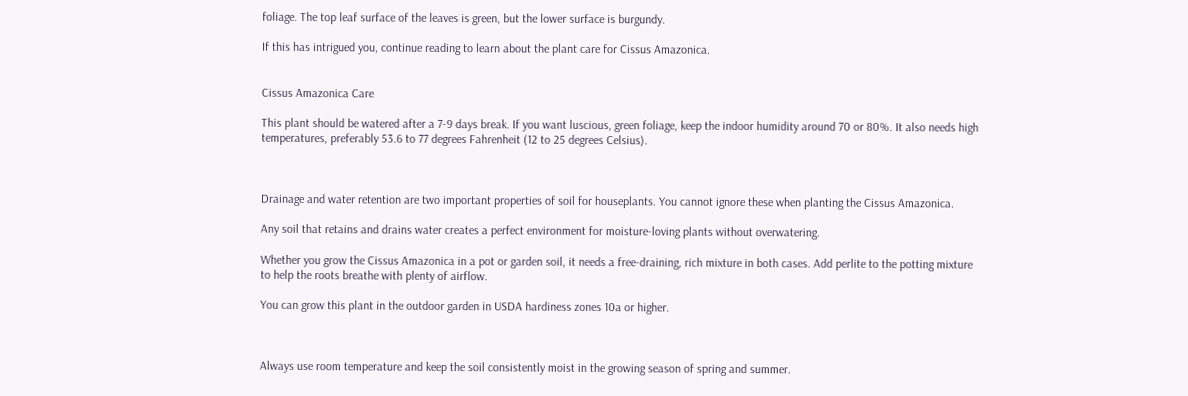foliage. The top leaf surface of the leaves is green, but the lower surface is burgundy.

If this has intrigued you, continue reading to learn about the plant care for Cissus Amazonica.


Cissus Amazonica Care

This plant should be watered after a 7-9 days break. If you want luscious, green foliage, keep the indoor humidity around 70 or 80%. It also needs high temperatures, preferably 53.6 to 77 degrees Fahrenheit (12 to 25 degrees Celsius).



Drainage and water retention are two important properties of soil for houseplants. You cannot ignore these when planting the Cissus Amazonica.

Any soil that retains and drains water creates a perfect environment for moisture-loving plants without overwatering.

Whether you grow the Cissus Amazonica in a pot or garden soil, it needs a free-draining, rich mixture in both cases. Add perlite to the potting mixture to help the roots breathe with plenty of airflow.

You can grow this plant in the outdoor garden in USDA hardiness zones 10a or higher.



Always use room temperature and keep the soil consistently moist in the growing season of spring and summer.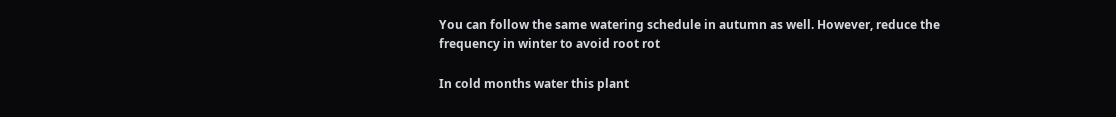You can follow the same watering schedule in autumn as well. However, reduce the frequency in winter to avoid root rot

In cold months water this plant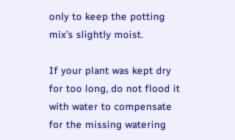only to keep the potting mix’s slightly moist.

If your plant was kept dry for too long, do not flood it with water to compensate for the missing watering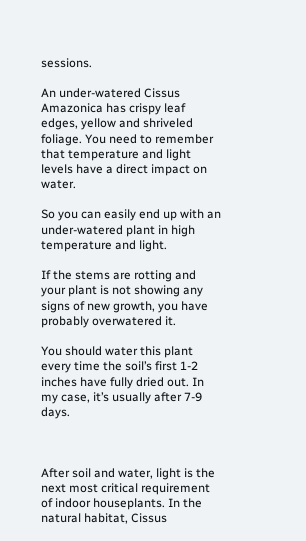sessions.

An under-watered Cissus Amazonica has crispy leaf edges, yellow and shriveled foliage. You need to remember that temperature and light levels have a direct impact on water.

So you can easily end up with an under-watered plant in high temperature and light.

If the stems are rotting and your plant is not showing any signs of new growth, you have probably overwatered it.

You should water this plant every time the soil’s first 1-2 inches have fully dried out. In my case, it’s usually after 7-9 days.



After soil and water, light is the next most critical requirement of indoor houseplants. In the natural habitat, Cissus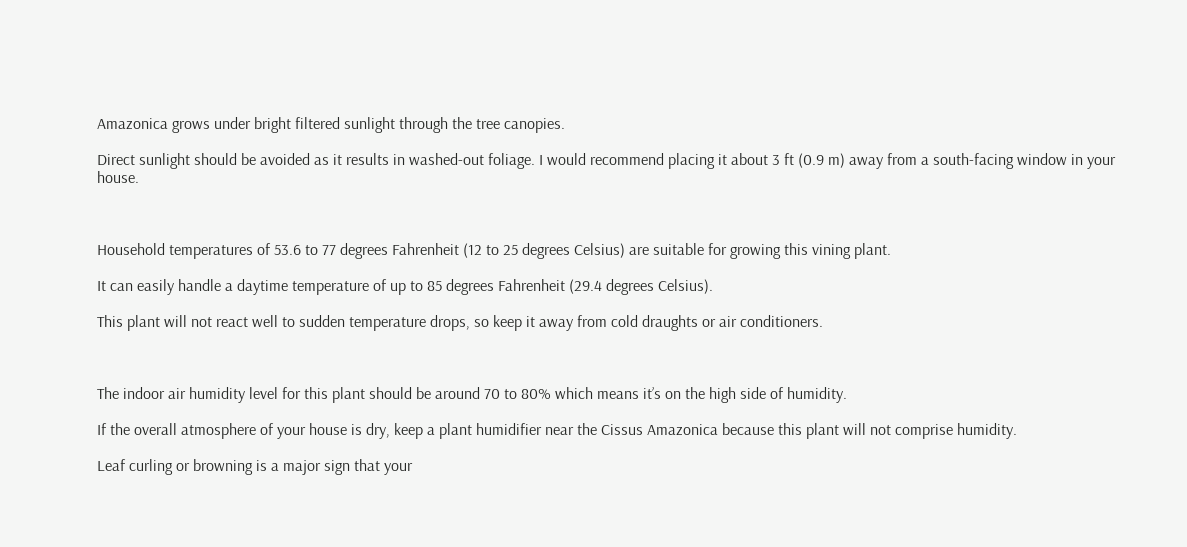Amazonica grows under bright filtered sunlight through the tree canopies.

Direct sunlight should be avoided as it results in washed-out foliage. I would recommend placing it about 3 ft (0.9 m) away from a south-facing window in your house.



Household temperatures of 53.6 to 77 degrees Fahrenheit (12 to 25 degrees Celsius) are suitable for growing this vining plant.

It can easily handle a daytime temperature of up to 85 degrees Fahrenheit (29.4 degrees Celsius).

This plant will not react well to sudden temperature drops, so keep it away from cold draughts or air conditioners.



The indoor air humidity level for this plant should be around 70 to 80% which means it’s on the high side of humidity.

If the overall atmosphere of your house is dry, keep a plant humidifier near the Cissus Amazonica because this plant will not comprise humidity.

Leaf curling or browning is a major sign that your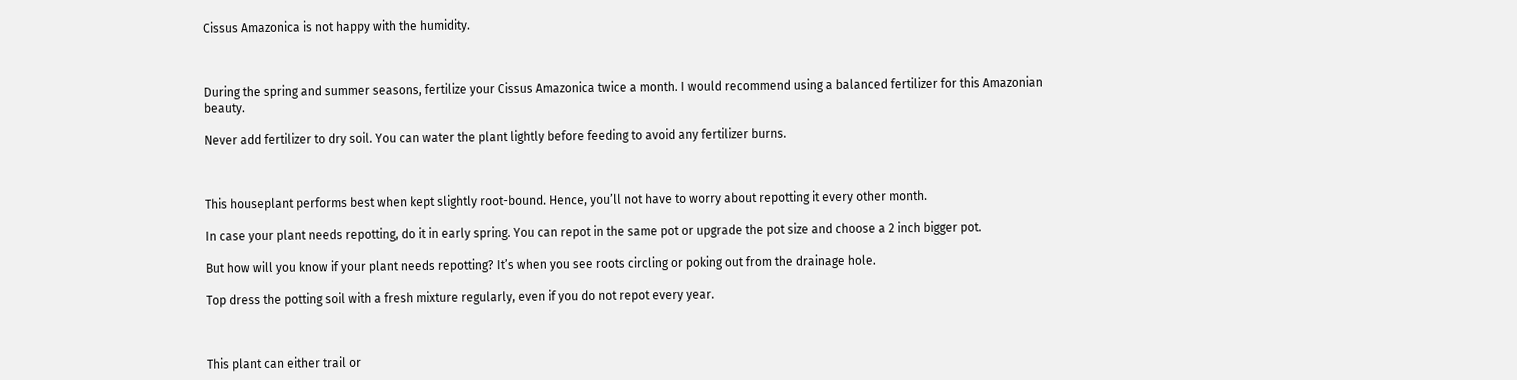Cissus Amazonica is not happy with the humidity.



During the spring and summer seasons, fertilize your Cissus Amazonica twice a month. I would recommend using a balanced fertilizer for this Amazonian beauty.

Never add fertilizer to dry soil. You can water the plant lightly before feeding to avoid any fertilizer burns.



This houseplant performs best when kept slightly root-bound. Hence, you’ll not have to worry about repotting it every other month.

In case your plant needs repotting, do it in early spring. You can repot in the same pot or upgrade the pot size and choose a 2 inch bigger pot.

But how will you know if your plant needs repotting? It’s when you see roots circling or poking out from the drainage hole.

Top dress the potting soil with a fresh mixture regularly, even if you do not repot every year.



This plant can either trail or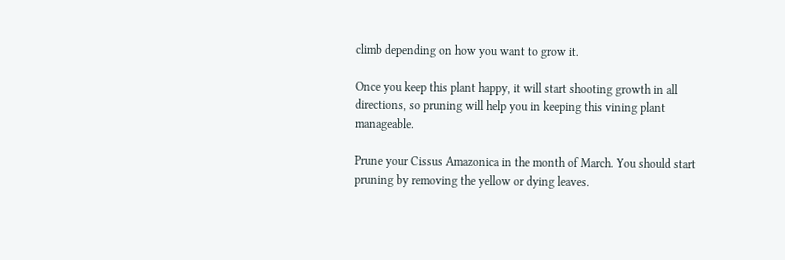climb depending on how you want to grow it.

Once you keep this plant happy, it will start shooting growth in all directions, so pruning will help you in keeping this vining plant manageable.

Prune your Cissus Amazonica in the month of March. You should start pruning by removing the yellow or dying leaves.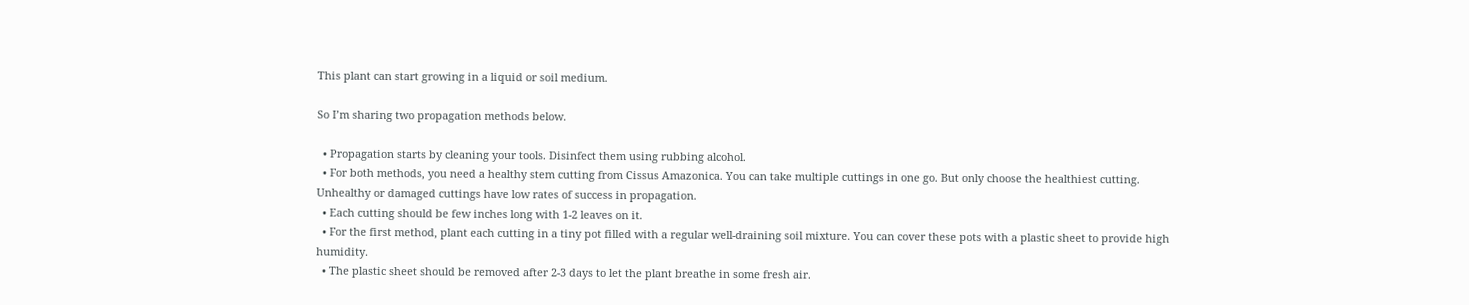This plant can start growing in a liquid or soil medium.

So I’m sharing two propagation methods below.

  • Propagation starts by cleaning your tools. Disinfect them using rubbing alcohol.
  • For both methods, you need a healthy stem cutting from Cissus Amazonica. You can take multiple cuttings in one go. But only choose the healthiest cutting. Unhealthy or damaged cuttings have low rates of success in propagation.
  • Each cutting should be few inches long with 1-2 leaves on it.
  • For the first method, plant each cutting in a tiny pot filled with a regular well-draining soil mixture. You can cover these pots with a plastic sheet to provide high humidity.
  • The plastic sheet should be removed after 2-3 days to let the plant breathe in some fresh air.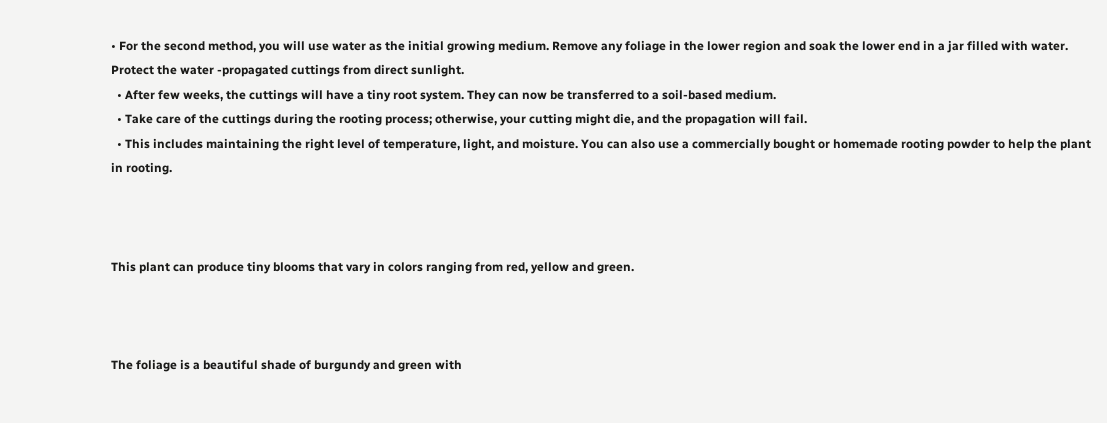• For the second method, you will use water as the initial growing medium. Remove any foliage in the lower region and soak the lower end in a jar filled with water. Protect the water -propagated cuttings from direct sunlight.
  • After few weeks, the cuttings will have a tiny root system. They can now be transferred to a soil-based medium.
  • Take care of the cuttings during the rooting process; otherwise, your cutting might die, and the propagation will fail.
  • This includes maintaining the right level of temperature, light, and moisture. You can also use a commercially bought or homemade rooting powder to help the plant in rooting.



This plant can produce tiny blooms that vary in colors ranging from red, yellow and green.



The foliage is a beautiful shade of burgundy and green with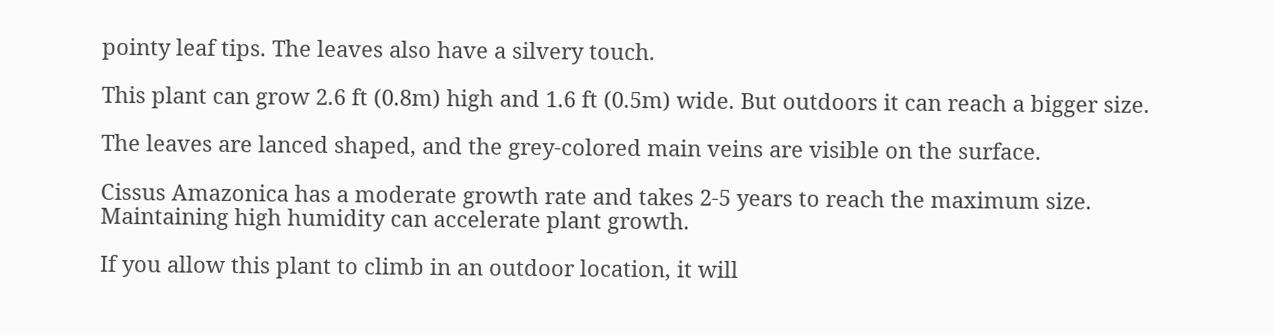pointy leaf tips. The leaves also have a silvery touch.

This plant can grow 2.6 ft (0.8m) high and 1.6 ft (0.5m) wide. But outdoors it can reach a bigger size.

The leaves are lanced shaped, and the grey-colored main veins are visible on the surface.

Cissus Amazonica has a moderate growth rate and takes 2-5 years to reach the maximum size. Maintaining high humidity can accelerate plant growth.

If you allow this plant to climb in an outdoor location, it will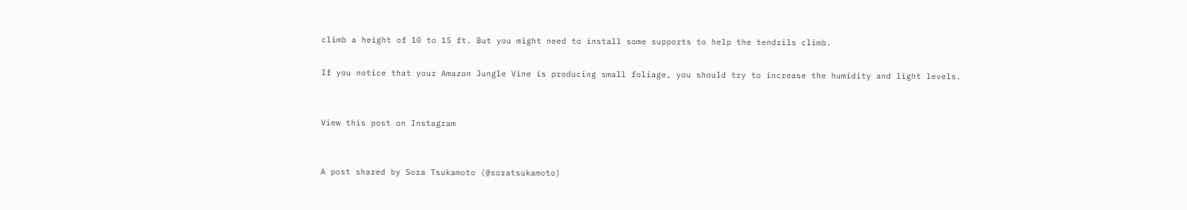climb a height of 10 to 15 ft. But you might need to install some supports to help the tendrils climb.

If you notice that your Amazon Jungle Vine is producing small foliage, you should try to increase the humidity and light levels.


View this post on Instagram


A post shared by Sora Tsukamoto (@soratsukamoto)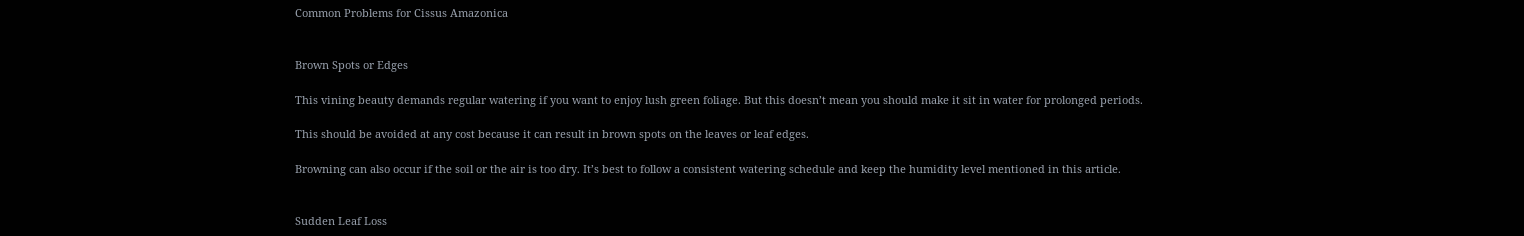Common Problems for Cissus Amazonica


Brown Spots or Edges

This vining beauty demands regular watering if you want to enjoy lush green foliage. But this doesn’t mean you should make it sit in water for prolonged periods.

This should be avoided at any cost because it can result in brown spots on the leaves or leaf edges.

Browning can also occur if the soil or the air is too dry. It’s best to follow a consistent watering schedule and keep the humidity level mentioned in this article.


Sudden Leaf Loss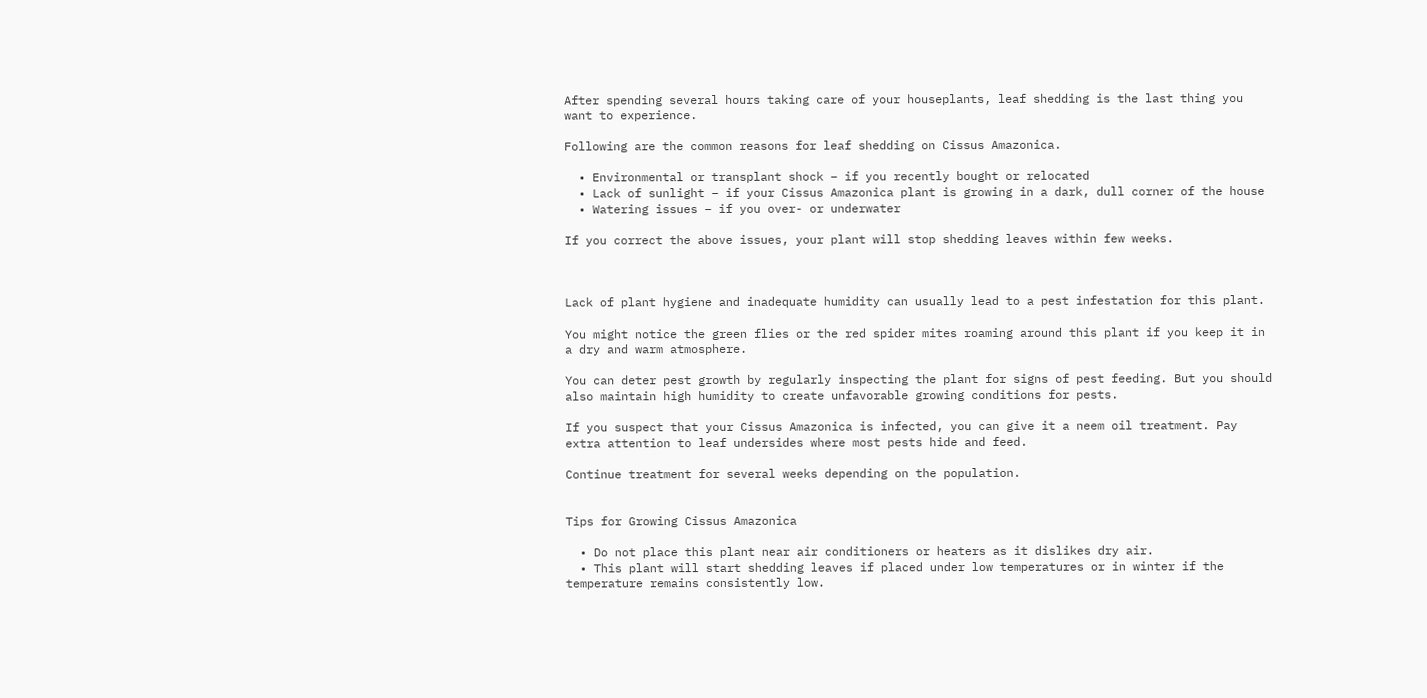After spending several hours taking care of your houseplants, leaf shedding is the last thing you want to experience.

Following are the common reasons for leaf shedding on Cissus Amazonica.

  • Environmental or transplant shock – if you recently bought or relocated
  • Lack of sunlight – if your Cissus Amazonica plant is growing in a dark, dull corner of the house
  • Watering issues – if you over- or underwater

If you correct the above issues, your plant will stop shedding leaves within few weeks.



Lack of plant hygiene and inadequate humidity can usually lead to a pest infestation for this plant.

You might notice the green flies or the red spider mites roaming around this plant if you keep it in a dry and warm atmosphere.

You can deter pest growth by regularly inspecting the plant for signs of pest feeding. But you should also maintain high humidity to create unfavorable growing conditions for pests.

If you suspect that your Cissus Amazonica is infected, you can give it a neem oil treatment. Pay extra attention to leaf undersides where most pests hide and feed.

Continue treatment for several weeks depending on the population.


Tips for Growing Cissus Amazonica

  • Do not place this plant near air conditioners or heaters as it dislikes dry air.
  • This plant will start shedding leaves if placed under low temperatures or in winter if the temperature remains consistently low.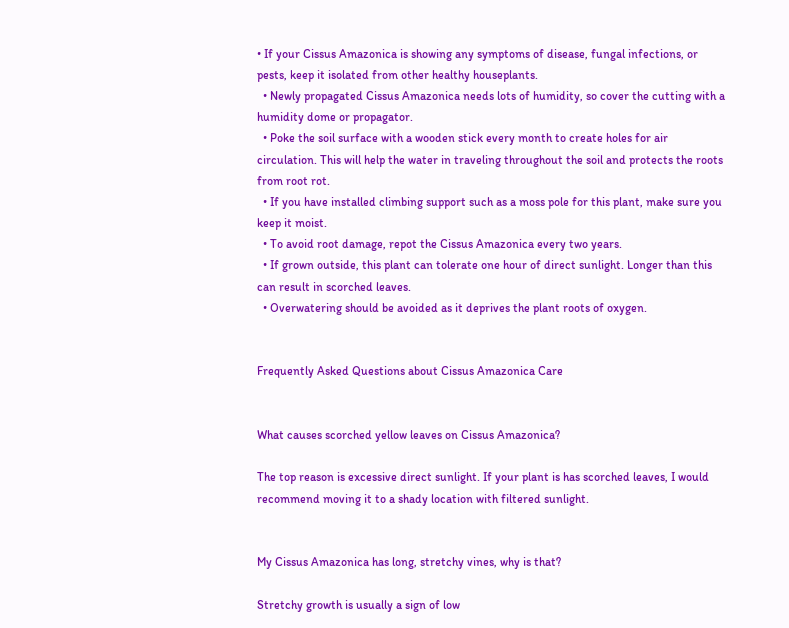• If your Cissus Amazonica is showing any symptoms of disease, fungal infections, or pests, keep it isolated from other healthy houseplants.
  • Newly propagated Cissus Amazonica needs lots of humidity, so cover the cutting with a humidity dome or propagator.
  • Poke the soil surface with a wooden stick every month to create holes for air circulation. This will help the water in traveling throughout the soil and protects the roots from root rot.
  • If you have installed climbing support such as a moss pole for this plant, make sure you keep it moist.
  • To avoid root damage, repot the Cissus Amazonica every two years.
  • If grown outside, this plant can tolerate one hour of direct sunlight. Longer than this can result in scorched leaves.
  • Overwatering should be avoided as it deprives the plant roots of oxygen.


Frequently Asked Questions about Cissus Amazonica Care


What causes scorched yellow leaves on Cissus Amazonica?

The top reason is excessive direct sunlight. If your plant is has scorched leaves, I would recommend moving it to a shady location with filtered sunlight.


My Cissus Amazonica has long, stretchy vines, why is that?

Stretchy growth is usually a sign of low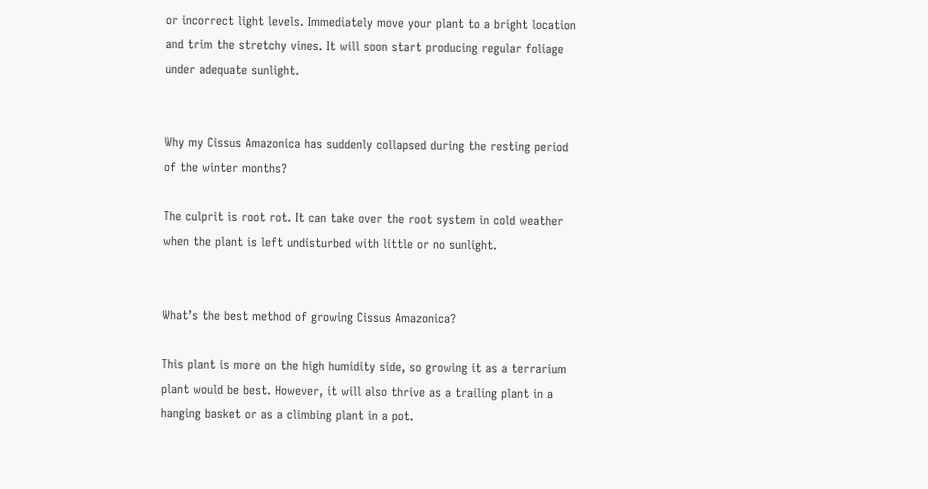or incorrect light levels. Immediately move your plant to a bright location and trim the stretchy vines. It will soon start producing regular foliage under adequate sunlight.


Why my Cissus Amazonica has suddenly collapsed during the resting period of the winter months?

The culprit is root rot. It can take over the root system in cold weather when the plant is left undisturbed with little or no sunlight.


What’s the best method of growing Cissus Amazonica?

This plant is more on the high humidity side, so growing it as a terrarium plant would be best. However, it will also thrive as a trailing plant in a hanging basket or as a climbing plant in a pot.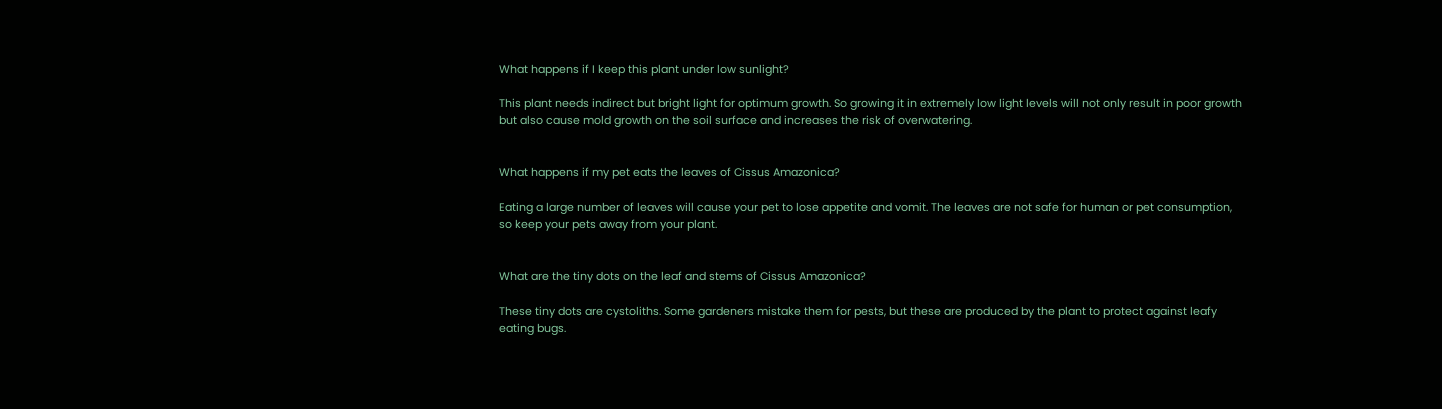What happens if I keep this plant under low sunlight?

This plant needs indirect but bright light for optimum growth. So growing it in extremely low light levels will not only result in poor growth but also cause mold growth on the soil surface and increases the risk of overwatering.


What happens if my pet eats the leaves of Cissus Amazonica?

Eating a large number of leaves will cause your pet to lose appetite and vomit. The leaves are not safe for human or pet consumption, so keep your pets away from your plant.


What are the tiny dots on the leaf and stems of Cissus Amazonica?

These tiny dots are cystoliths. Some gardeners mistake them for pests, but these are produced by the plant to protect against leafy eating bugs.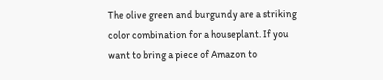The olive green and burgundy are a striking color combination for a houseplant. If you want to bring a piece of Amazon to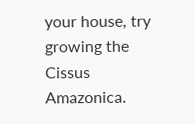your house, try growing the Cissus Amazonica.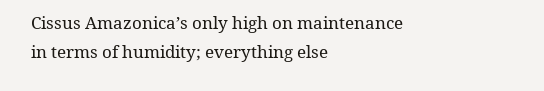Cissus Amazonica’s only high on maintenance in terms of humidity; everything else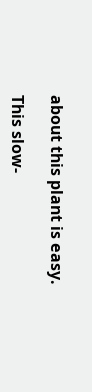about this plant is easy.

This slow-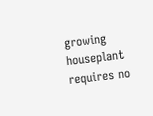growing houseplant requires no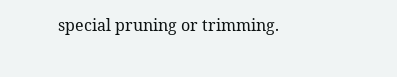special pruning or trimming.